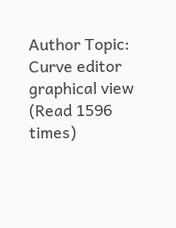Author Topic: Curve editor graphical view  (Read 1596 times)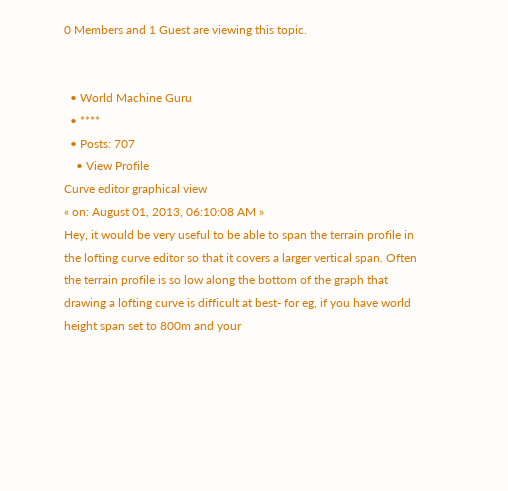0 Members and 1 Guest are viewing this topic.


  • World Machine Guru
  • ****
  • Posts: 707
    • View Profile
Curve editor graphical view
« on: August 01, 2013, 06:10:08 AM »
Hey, it would be very useful to be able to span the terrain profile in the lofting curve editor so that it covers a larger vertical span. Often the terrain profile is so low along the bottom of the graph that drawing a lofting curve is difficult at best- for eg, if you have world height span set to 800m and your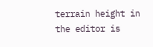terrain height in the editor is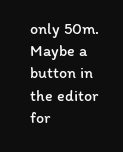only 50m. Maybe a button in the editor for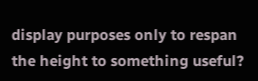display purposes only to respan the height to something useful?